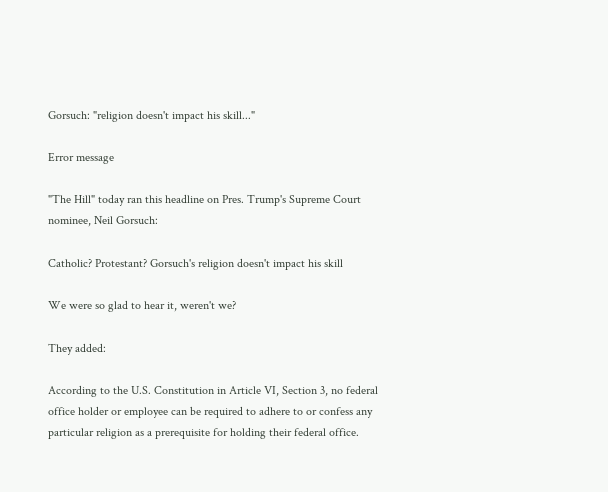Gorsuch: "religion doesn't impact his skill..."

Error message

"The Hill" today ran this headline on Pres. Trump's Supreme Court nominee, Neil Gorsuch:

Catholic? Protestant? Gorsuch's religion doesn't impact his skill

We were so glad to hear it, weren't we?

They added:

According to the U.S. Constitution in Article VI, Section 3, no federal office holder or employee can be required to adhere to or confess any particular religion as a prerequisite for holding their federal office.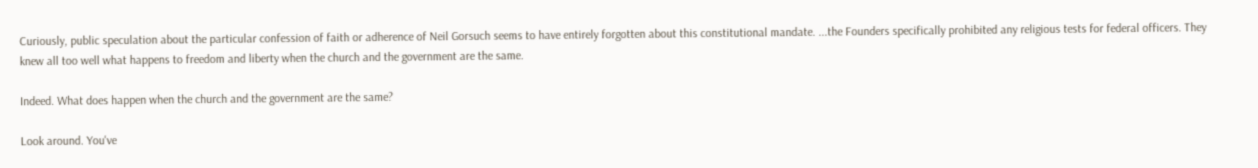Curiously, public speculation about the particular confession of faith or adherence of Neil Gorsuch seems to have entirely forgotten about this constitutional mandate. ...the Founders specifically prohibited any religious tests for federal officers. They knew all too well what happens to freedom and liberty when the church and the government are the same.

Indeed. What does happen when the church and the government are the same?

Look around. You've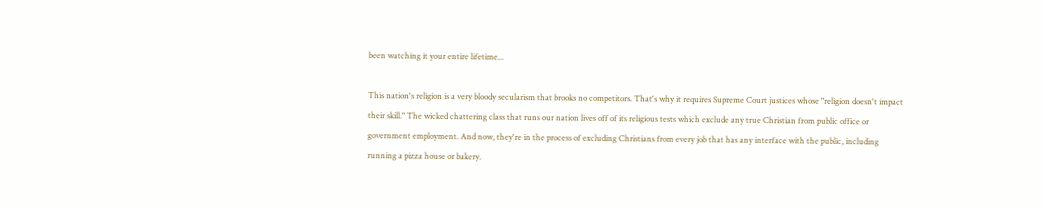been watching it your entire lifetime...

This nation's religion is a very bloody secularism that brooks no competitors. That's why it requires Supreme Court justices whose "religion doesn't impact their skill." The wicked chattering class that runs our nation lives off of its religious tests which exclude any true Christian from public office or government employment. And now, they're in the process of excluding Christians from every job that has any interface with the public, including running a pizza house or bakery.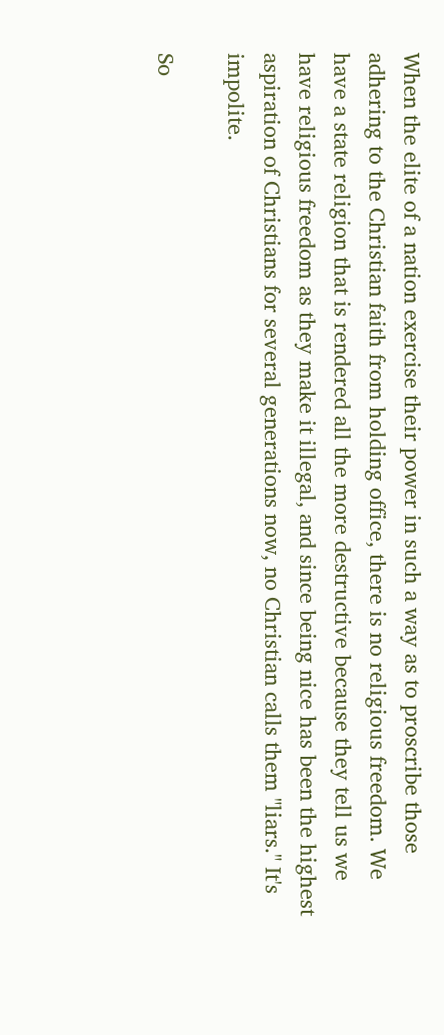When the elite of a nation exercise their power in such a way as to proscribe those adhering to the Christian faith from holding office, there is no religious freedom. We have a state religion that is rendered all the more destructive because they tell us we have religious freedom as they make it illegal, and since being nice has been the highest aspiration of Christians for several generations now, no Christian calls them "liars." It's impolite.

So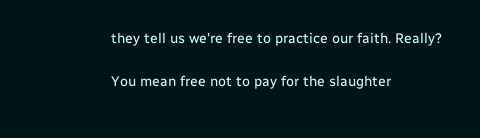they tell us we're free to practice our faith. Really?

You mean free not to pay for the slaughter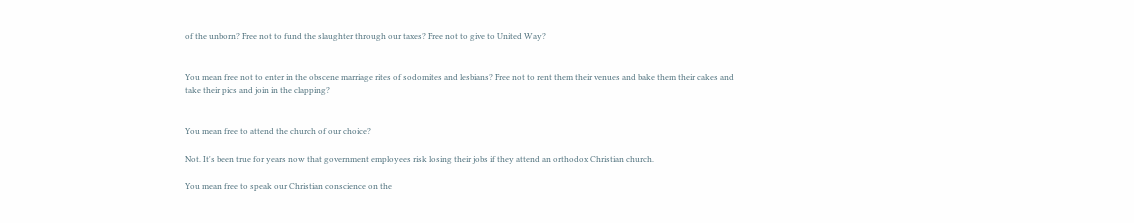of the unborn? Free not to fund the slaughter through our taxes? Free not to give to United Way?


You mean free not to enter in the obscene marriage rites of sodomites and lesbians? Free not to rent them their venues and bake them their cakes and take their pics and join in the clapping?


You mean free to attend the church of our choice?

Not. It's been true for years now that government employees risk losing their jobs if they attend an orthodox Christian church.

You mean free to speak our Christian conscience on the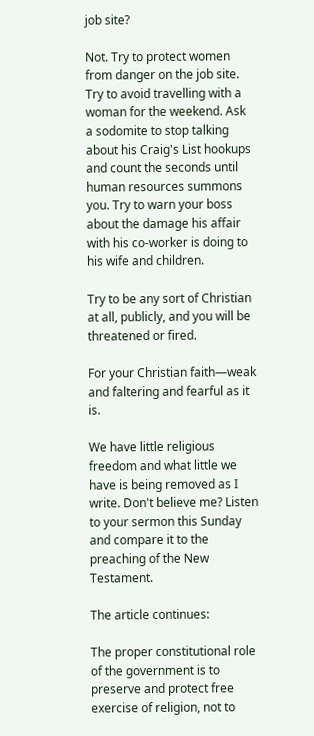job site?

Not. Try to protect women from danger on the job site. Try to avoid travelling with a woman for the weekend. Ask a sodomite to stop talking about his Craig's List hookups and count the seconds until human resources summons you. Try to warn your boss about the damage his affair with his co-worker is doing to his wife and children.

Try to be any sort of Christian at all, publicly, and you will be threatened or fired.

For your Christian faith—weak and faltering and fearful as it is.

We have little religious freedom and what little we have is being removed as I write. Don't believe me? Listen to your sermon this Sunday and compare it to the preaching of the New Testament.

The article continues:

The proper constitutional role of the government is to preserve and protect free exercise of religion, not to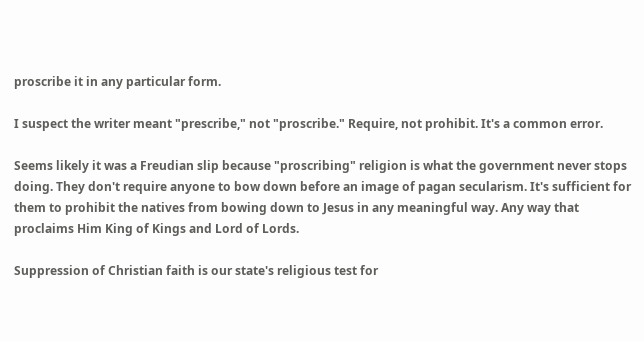proscribe it in any particular form.

I suspect the writer meant "prescribe," not "proscribe." Require, not prohibit. It's a common error.

Seems likely it was a Freudian slip because "proscribing" religion is what the government never stops doing. They don't require anyone to bow down before an image of pagan secularism. It's sufficient for them to prohibit the natives from bowing down to Jesus in any meaningful way. Any way that proclaims Him King of Kings and Lord of Lords.

Suppression of Christian faith is our state's religious test for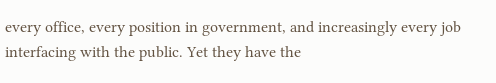every office, every position in government, and increasingly every job interfacing with the public. Yet they have the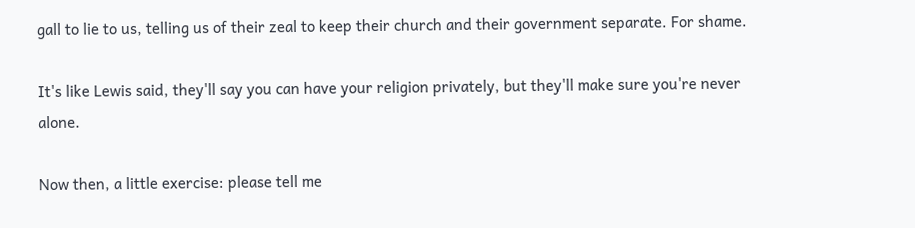gall to lie to us, telling us of their zeal to keep their church and their government separate. For shame.

It's like Lewis said, they'll say you can have your religion privately, but they'll make sure you're never alone.

Now then, a little exercise: please tell me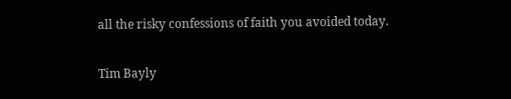all the risky confessions of faith you avoided today.

Tim Bayly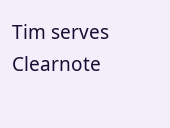Tim serves Clearnote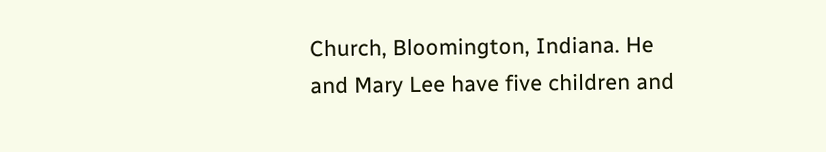Church, Bloomington, Indiana. He and Mary Lee have five children and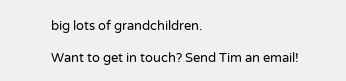big lots of grandchildren.

Want to get in touch? Send Tim an email!